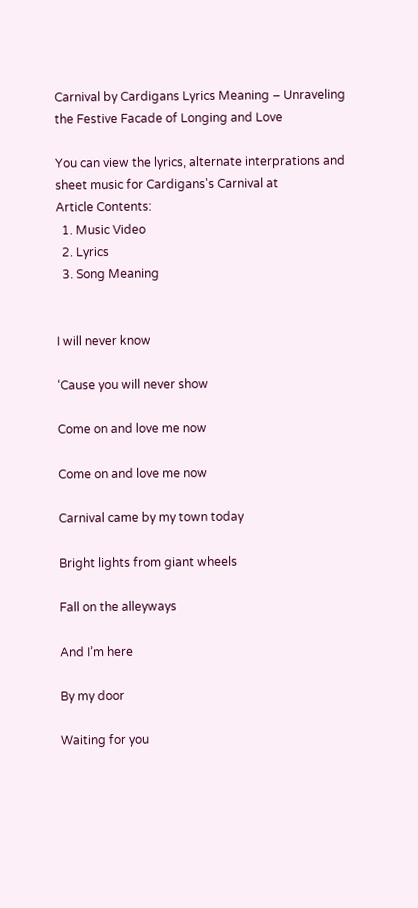Carnival by Cardigans Lyrics Meaning – Unraveling the Festive Facade of Longing and Love

You can view the lyrics, alternate interprations and sheet music for Cardigans's Carnival at
Article Contents:
  1. Music Video
  2. Lyrics
  3. Song Meaning


I will never know

‘Cause you will never show

Come on and love me now

Come on and love me now

Carnival came by my town today

Bright lights from giant wheels

Fall on the alleyways

And I’m here

By my door

Waiting for you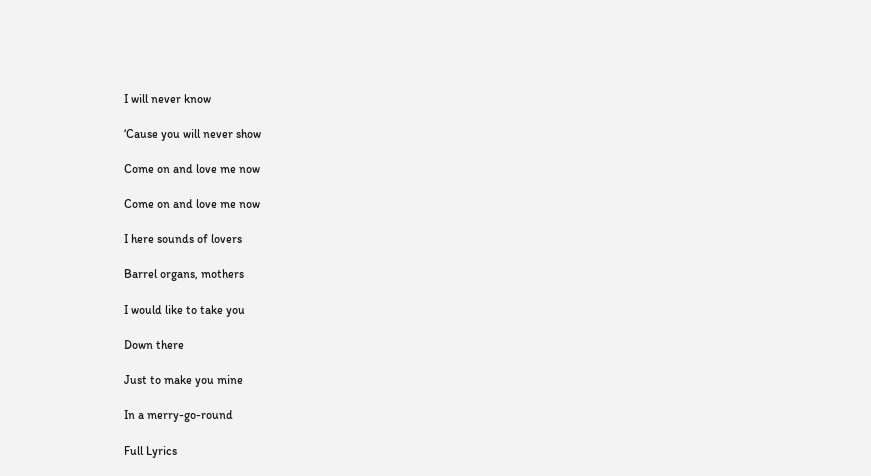I will never know

‘Cause you will never show

Come on and love me now

Come on and love me now

I here sounds of lovers

Barrel organs, mothers

I would like to take you

Down there

Just to make you mine

In a merry-go-round

Full Lyrics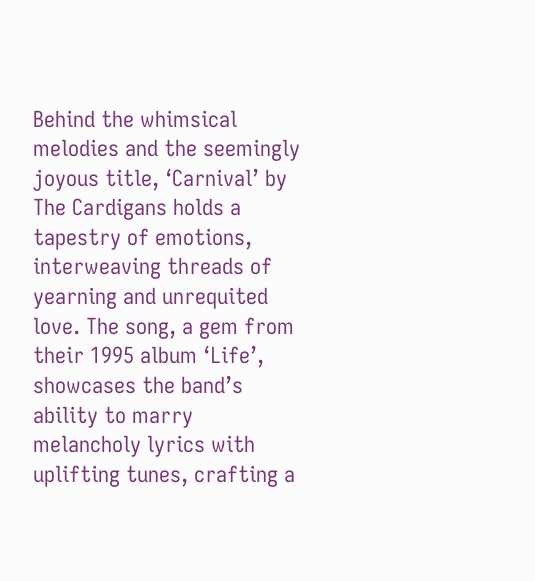Behind the whimsical melodies and the seemingly joyous title, ‘Carnival’ by The Cardigans holds a tapestry of emotions, interweaving threads of yearning and unrequited love. The song, a gem from their 1995 album ‘Life’, showcases the band’s ability to marry melancholy lyrics with uplifting tunes, crafting a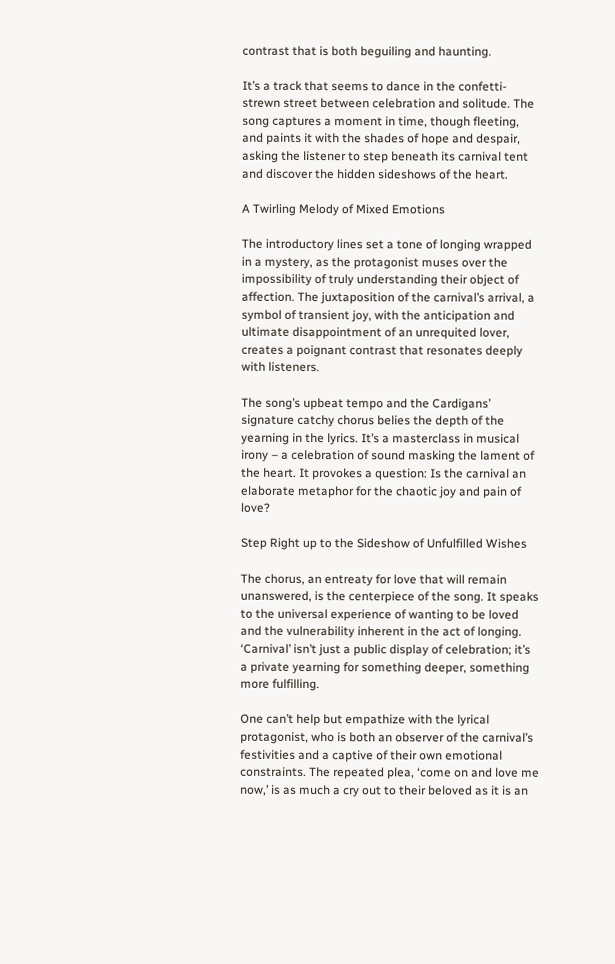contrast that is both beguiling and haunting.

It’s a track that seems to dance in the confetti-strewn street between celebration and solitude. The song captures a moment in time, though fleeting, and paints it with the shades of hope and despair, asking the listener to step beneath its carnival tent and discover the hidden sideshows of the heart.

A Twirling Melody of Mixed Emotions

The introductory lines set a tone of longing wrapped in a mystery, as the protagonist muses over the impossibility of truly understanding their object of affection. The juxtaposition of the carnival’s arrival, a symbol of transient joy, with the anticipation and ultimate disappointment of an unrequited lover, creates a poignant contrast that resonates deeply with listeners.

The song’s upbeat tempo and the Cardigans’ signature catchy chorus belies the depth of the yearning in the lyrics. It’s a masterclass in musical irony – a celebration of sound masking the lament of the heart. It provokes a question: Is the carnival an elaborate metaphor for the chaotic joy and pain of love?

Step Right up to the Sideshow of Unfulfilled Wishes

The chorus, an entreaty for love that will remain unanswered, is the centerpiece of the song. It speaks to the universal experience of wanting to be loved and the vulnerability inherent in the act of longing. ‘Carnival’ isn’t just a public display of celebration; it’s a private yearning for something deeper, something more fulfilling.

One can’t help but empathize with the lyrical protagonist, who is both an observer of the carnival’s festivities and a captive of their own emotional constraints. The repeated plea, ‘come on and love me now,’ is as much a cry out to their beloved as it is an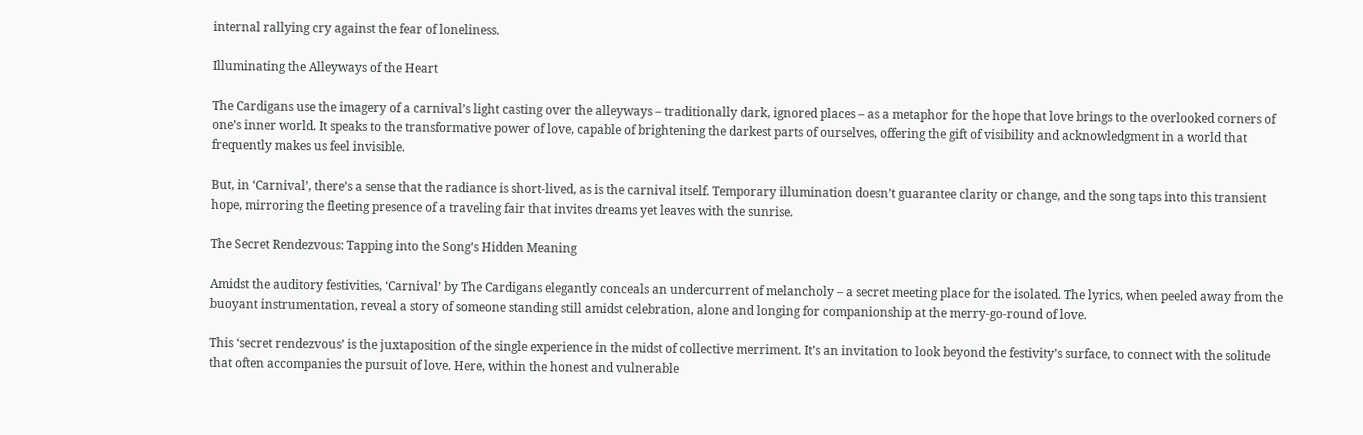internal rallying cry against the fear of loneliness.

Illuminating the Alleyways of the Heart

The Cardigans use the imagery of a carnival’s light casting over the alleyways – traditionally dark, ignored places – as a metaphor for the hope that love brings to the overlooked corners of one’s inner world. It speaks to the transformative power of love, capable of brightening the darkest parts of ourselves, offering the gift of visibility and acknowledgment in a world that frequently makes us feel invisible.

But, in ‘Carnival’, there’s a sense that the radiance is short-lived, as is the carnival itself. Temporary illumination doesn’t guarantee clarity or change, and the song taps into this transient hope, mirroring the fleeting presence of a traveling fair that invites dreams yet leaves with the sunrise.

The Secret Rendezvous: Tapping into the Song’s Hidden Meaning

Amidst the auditory festivities, ‘Carnival’ by The Cardigans elegantly conceals an undercurrent of melancholy – a secret meeting place for the isolated. The lyrics, when peeled away from the buoyant instrumentation, reveal a story of someone standing still amidst celebration, alone and longing for companionship at the merry-go-round of love.

This ‘secret rendezvous’ is the juxtaposition of the single experience in the midst of collective merriment. It’s an invitation to look beyond the festivity’s surface, to connect with the solitude that often accompanies the pursuit of love. Here, within the honest and vulnerable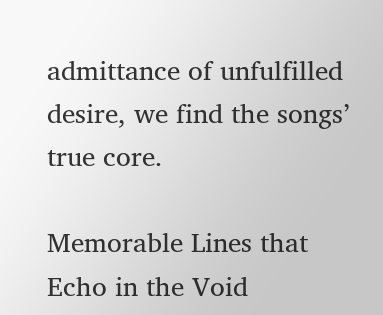admittance of unfulfilled desire, we find the songs’ true core.

Memorable Lines that Echo in the Void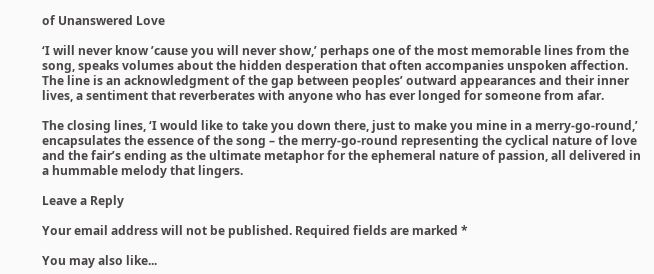of Unanswered Love

‘I will never know ’cause you will never show,’ perhaps one of the most memorable lines from the song, speaks volumes about the hidden desperation that often accompanies unspoken affection. The line is an acknowledgment of the gap between peoples’ outward appearances and their inner lives, a sentiment that reverberates with anyone who has ever longed for someone from afar.

The closing lines, ‘I would like to take you down there, just to make you mine in a merry-go-round,’ encapsulates the essence of the song – the merry-go-round representing the cyclical nature of love and the fair’s ending as the ultimate metaphor for the ephemeral nature of passion, all delivered in a hummable melody that lingers.

Leave a Reply

Your email address will not be published. Required fields are marked *

You may also like...